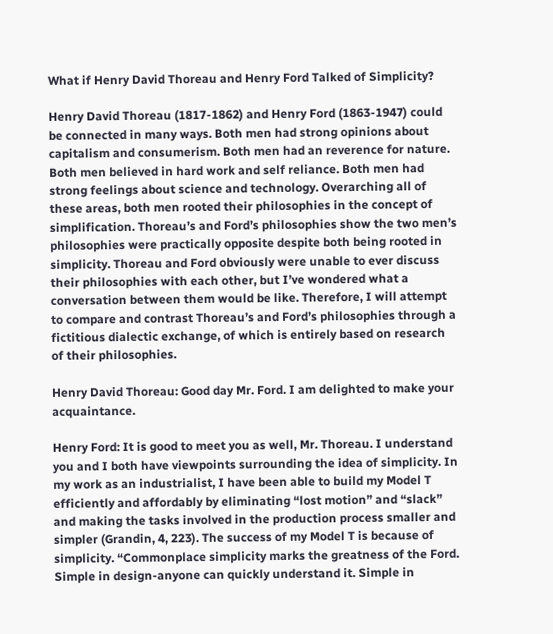What if Henry David Thoreau and Henry Ford Talked of Simplicity?

Henry David Thoreau (1817-1862) and Henry Ford (1863-1947) could be connected in many ways. Both men had strong opinions about capitalism and consumerism. Both men had an reverence for nature. Both men believed in hard work and self reliance. Both men had strong feelings about science and technology. Overarching all of these areas, both men rooted their philosophies in the concept of simplification. Thoreau’s and Ford’s philosophies show the two men’s philosophies were practically opposite despite both being rooted in simplicity. Thoreau and Ford obviously were unable to ever discuss their philosophies with each other, but I’ve wondered what a conversation between them would be like. Therefore, I will attempt to compare and contrast Thoreau’s and Ford’s philosophies through a fictitious dialectic exchange, of which is entirely based on research of their philosophies.

Henry David Thoreau: Good day Mr. Ford. I am delighted to make your acquaintance.

Henry Ford: It is good to meet you as well, Mr. Thoreau. I understand you and I both have viewpoints surrounding the idea of simplicity. In my work as an industrialist, I have been able to build my Model T efficiently and affordably by eliminating “lost motion” and “slack” and making the tasks involved in the production process smaller and simpler (Grandin, 4, 223). The success of my Model T is because of simplicity. “Commonplace simplicity marks the greatness of the Ford. Simple in design-anyone can quickly understand it. Simple in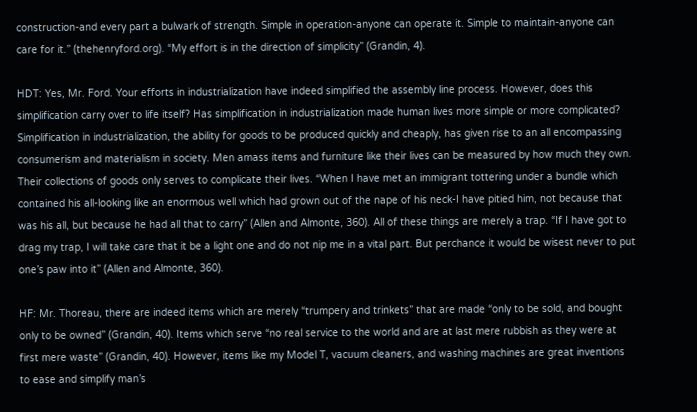construction-and every part a bulwark of strength. Simple in operation-anyone can operate it. Simple to maintain-anyone can care for it.” (thehenryford.org). “My effort is in the direction of simplicity” (Grandin, 4).

HDT: Yes, Mr. Ford. Your efforts in industrialization have indeed simplified the assembly line process. However, does this simplification carry over to life itself? Has simplification in industrialization made human lives more simple or more complicated? Simplification in industrialization, the ability for goods to be produced quickly and cheaply, has given rise to an all encompassing consumerism and materialism in society. Men amass items and furniture like their lives can be measured by how much they own. Their collections of goods only serves to complicate their lives. “When I have met an immigrant tottering under a bundle which contained his all-looking like an enormous well which had grown out of the nape of his neck-I have pitied him, not because that was his all, but because he had all that to carry” (Allen and Almonte, 360). All of these things are merely a trap. “If I have got to drag my trap, I will take care that it be a light one and do not nip me in a vital part. But perchance it would be wisest never to put one’s paw into it” (Allen and Almonte, 360).

HF: Mr. Thoreau, there are indeed items which are merely “trumpery and trinkets” that are made “only to be sold, and bought only to be owned” (Grandin, 40). Items which serve “no real service to the world and are at last mere rubbish as they were at first mere waste” (Grandin, 40). However, items like my Model T, vacuum cleaners, and washing machines are great inventions to ease and simplify man’s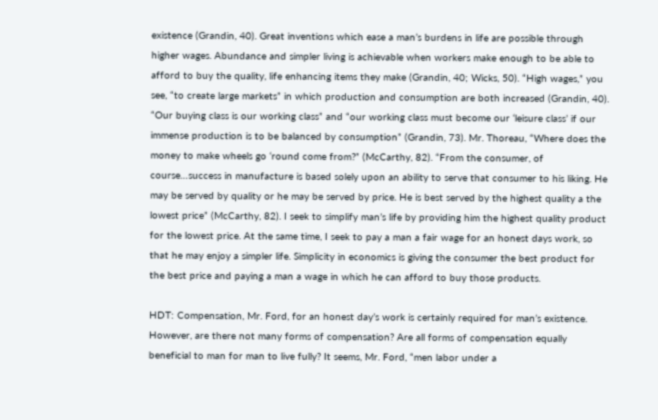existence (Grandin, 40). Great inventions which ease a man’s burdens in life are possible through higher wages. Abundance and simpler living is achievable when workers make enough to be able to afford to buy the quality, life enhancing items they make (Grandin, 40; Wicks, 50). “High wages,” you see, “to create large markets” in which production and consumption are both increased (Grandin, 40). “Our buying class is our working class” and “our working class must become our ‘leisure class’ if our immense production is to be balanced by consumption” (Grandin, 73). Mr. Thoreau, “Where does the money to make wheels go ‘round come from?” (McCarthy, 82). “From the consumer, of course…success in manufacture is based solely upon an ability to serve that consumer to his liking. He may be served by quality or he may be served by price. He is best served by the highest quality a the lowest price” (McCarthy, 82). I seek to simplify man’s life by providing him the highest quality product for the lowest price. At the same time, I seek to pay a man a fair wage for an honest days work, so that he may enjoy a simpler life. Simplicity in economics is giving the consumer the best product for the best price and paying a man a wage in which he can afford to buy those products.

HDT: Compensation, Mr. Ford, for an honest day’s work is certainly required for man’s existence. However, are there not many forms of compensation? Are all forms of compensation equally beneficial to man for man to live fully? It seems, Mr. Ford, “men labor under a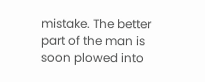mistake. The better part of the man is soon plowed into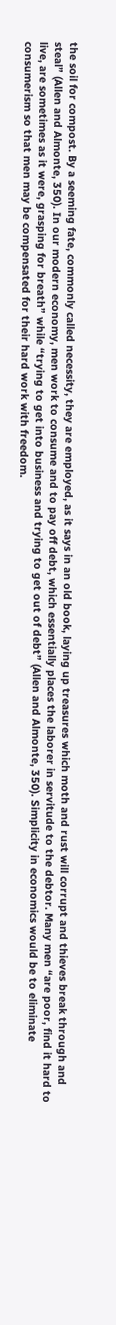the soil for compost. By a seeming fate, commonly called necessity, they are employed, as it says in an old book, laying up treasures which moth and rust will corrupt and thieves break through and steal” (Allen and Almonte, 350). In our modern economy, men work to consume and to pay off debt, which essentially places the laborer in servitude to the debtor. Many men “are poor, find it hard to live, are sometimes as it were, grasping for breath” while “trying to get into business and trying to get out of debt” (Allen and Almonte, 350). Simplicity in economics would be to eliminate consumerism so that men may be compensated for their hard work with freedom.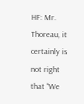HF: Mr. Thoreau, it certainly is not right that “We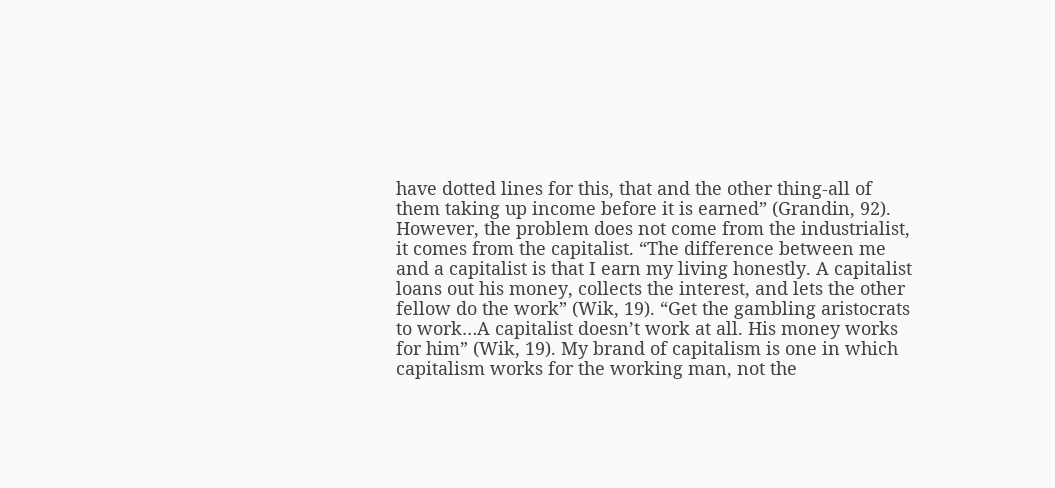have dotted lines for this, that and the other thing-all of them taking up income before it is earned” (Grandin, 92). However, the problem does not come from the industrialist, it comes from the capitalist. “The difference between me and a capitalist is that I earn my living honestly. A capitalist loans out his money, collects the interest, and lets the other fellow do the work” (Wik, 19). “Get the gambling aristocrats to work…A capitalist doesn’t work at all. His money works for him” (Wik, 19). My brand of capitalism is one in which capitalism works for the working man, not the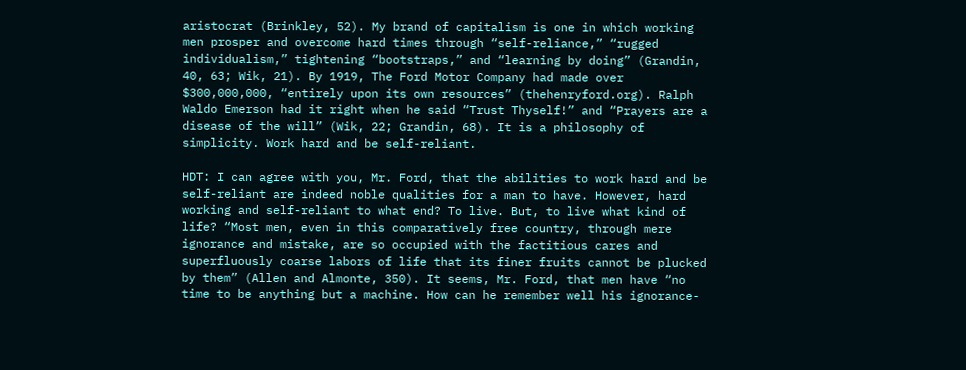aristocrat (Brinkley, 52). My brand of capitalism is one in which working men prosper and overcome hard times through “self-reliance,” “rugged individualism,” tightening “bootstraps,” and “learning by doing” (Grandin, 40, 63; Wik, 21). By 1919, The Ford Motor Company had made over $300,000,000, “entirely upon its own resources” (thehenryford.org). Ralph Waldo Emerson had it right when he said “Trust Thyself!” and “Prayers are a disease of the will” (Wik, 22; Grandin, 68). It is a philosophy of simplicity. Work hard and be self-reliant.

HDT: I can agree with you, Mr. Ford, that the abilities to work hard and be self-reliant are indeed noble qualities for a man to have. However, hard working and self-reliant to what end? To live. But, to live what kind of life? “Most men, even in this comparatively free country, through mere ignorance and mistake, are so occupied with the factitious cares and superfluously coarse labors of life that its finer fruits cannot be plucked by them” (Allen and Almonte, 350). It seems, Mr. Ford, that men have “no time to be anything but a machine. How can he remember well his ignorance-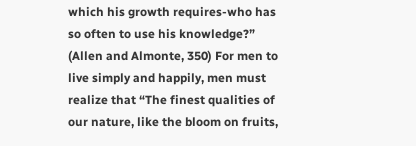which his growth requires-who has so often to use his knowledge?” (Allen and Almonte, 350) For men to live simply and happily, men must realize that “The finest qualities of our nature, like the bloom on fruits,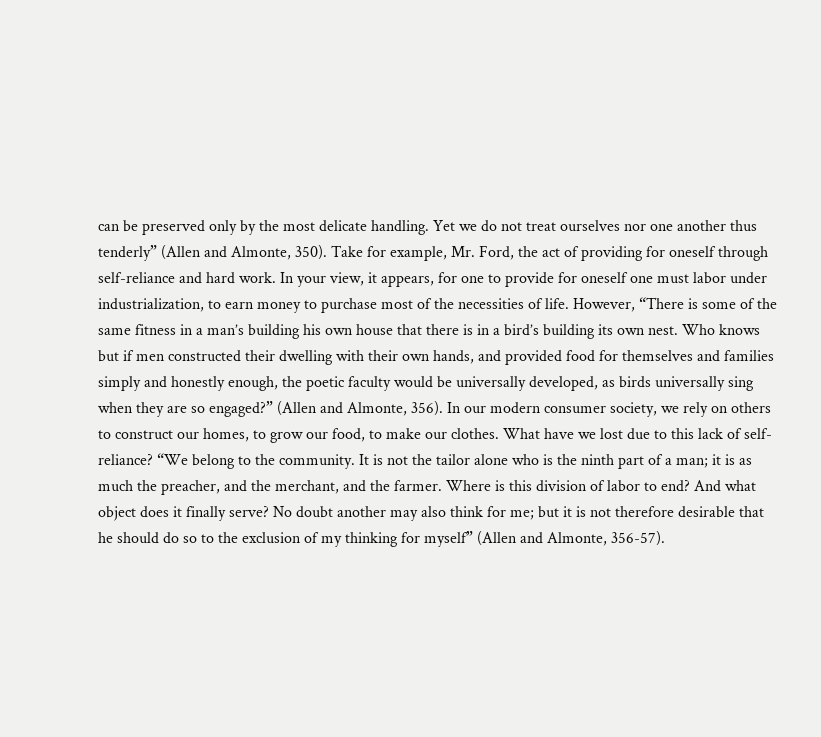can be preserved only by the most delicate handling. Yet we do not treat ourselves nor one another thus tenderly” (Allen and Almonte, 350). Take for example, Mr. Ford, the act of providing for oneself through self-reliance and hard work. In your view, it appears, for one to provide for oneself one must labor under industrialization, to earn money to purchase most of the necessities of life. However, “There is some of the same fitness in a man’s building his own house that there is in a bird’s building its own nest. Who knows but if men constructed their dwelling with their own hands, and provided food for themselves and families simply and honestly enough, the poetic faculty would be universally developed, as birds universally sing when they are so engaged?” (Allen and Almonte, 356). In our modern consumer society, we rely on others to construct our homes, to grow our food, to make our clothes. What have we lost due to this lack of self-reliance? “We belong to the community. It is not the tailor alone who is the ninth part of a man; it is as much the preacher, and the merchant, and the farmer. Where is this division of labor to end? And what object does it finally serve? No doubt another may also think for me; but it is not therefore desirable that he should do so to the exclusion of my thinking for myself” (Allen and Almonte, 356-57).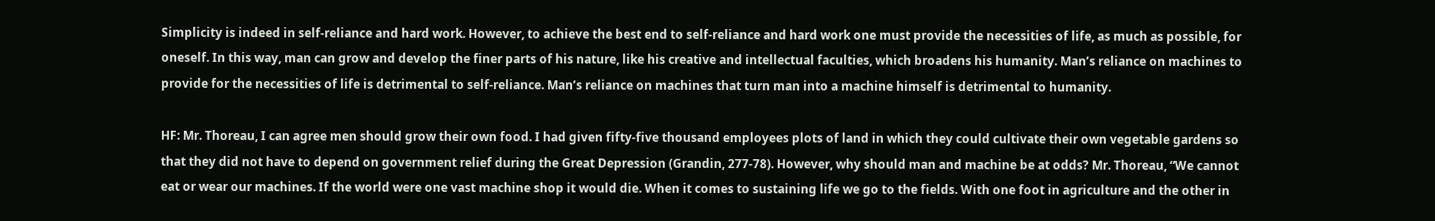Simplicity is indeed in self-reliance and hard work. However, to achieve the best end to self-reliance and hard work one must provide the necessities of life, as much as possible, for oneself. In this way, man can grow and develop the finer parts of his nature, like his creative and intellectual faculties, which broadens his humanity. Man’s reliance on machines to provide for the necessities of life is detrimental to self-reliance. Man’s reliance on machines that turn man into a machine himself is detrimental to humanity.

HF: Mr. Thoreau, I can agree men should grow their own food. I had given fifty-five thousand employees plots of land in which they could cultivate their own vegetable gardens so that they did not have to depend on government relief during the Great Depression (Grandin, 277-78). However, why should man and machine be at odds? Mr. Thoreau, “We cannot eat or wear our machines. If the world were one vast machine shop it would die. When it comes to sustaining life we go to the fields. With one foot in agriculture and the other in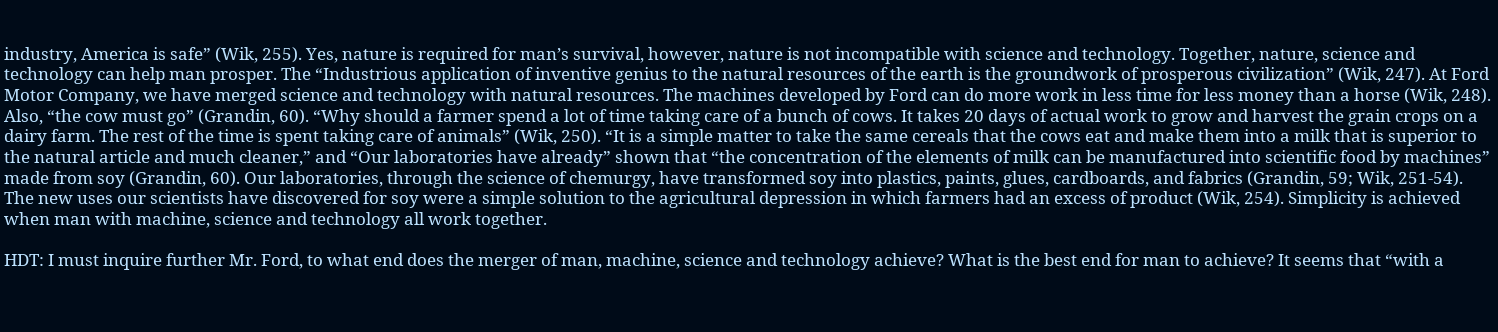industry, America is safe” (Wik, 255). Yes, nature is required for man’s survival, however, nature is not incompatible with science and technology. Together, nature, science and technology can help man prosper. The “Industrious application of inventive genius to the natural resources of the earth is the groundwork of prosperous civilization” (Wik, 247). At Ford Motor Company, we have merged science and technology with natural resources. The machines developed by Ford can do more work in less time for less money than a horse (Wik, 248). Also, “the cow must go” (Grandin, 60). “Why should a farmer spend a lot of time taking care of a bunch of cows. It takes 20 days of actual work to grow and harvest the grain crops on a dairy farm. The rest of the time is spent taking care of animals” (Wik, 250). “It is a simple matter to take the same cereals that the cows eat and make them into a milk that is superior to the natural article and much cleaner,” and “Our laboratories have already” shown that “the concentration of the elements of milk can be manufactured into scientific food by machines” made from soy (Grandin, 60). Our laboratories, through the science of chemurgy, have transformed soy into plastics, paints, glues, cardboards, and fabrics (Grandin, 59; Wik, 251-54). The new uses our scientists have discovered for soy were a simple solution to the agricultural depression in which farmers had an excess of product (Wik, 254). Simplicity is achieved when man with machine, science and technology all work together.

HDT: I must inquire further Mr. Ford, to what end does the merger of man, machine, science and technology achieve? What is the best end for man to achieve? It seems that “with a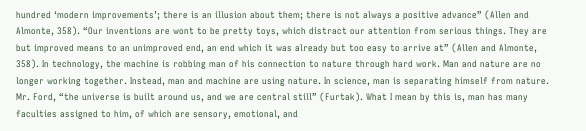hundred ‘modern improvements’; there is an illusion about them; there is not always a positive advance” (Allen and Almonte, 358). “Our inventions are wont to be pretty toys, which distract our attention from serious things. They are but improved means to an unimproved end, an end which it was already but too easy to arrive at” (Allen and Almonte, 358). In technology, the machine is robbing man of his connection to nature through hard work. Man and nature are no longer working together. Instead, man and machine are using nature. In science, man is separating himself from nature. Mr. Ford, “the universe is built around us, and we are central still” (Furtak). What I mean by this is, man has many faculties assigned to him, of which are sensory, emotional, and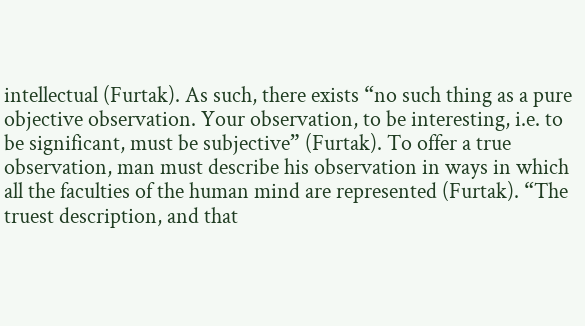intellectual (Furtak). As such, there exists “no such thing as a pure objective observation. Your observation, to be interesting, i.e. to be significant, must be subjective” (Furtak). To offer a true observation, man must describe his observation in ways in which all the faculties of the human mind are represented (Furtak). “The truest description, and that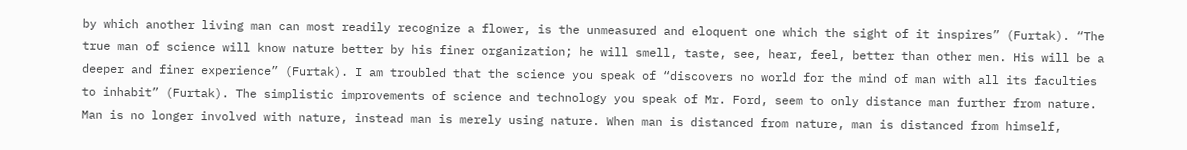by which another living man can most readily recognize a flower, is the unmeasured and eloquent one which the sight of it inspires” (Furtak). “The true man of science will know nature better by his finer organization; he will smell, taste, see, hear, feel, better than other men. His will be a deeper and finer experience” (Furtak). I am troubled that the science you speak of “discovers no world for the mind of man with all its faculties to inhabit” (Furtak). The simplistic improvements of science and technology you speak of Mr. Ford, seem to only distance man further from nature. Man is no longer involved with nature, instead man is merely using nature. When man is distanced from nature, man is distanced from himself,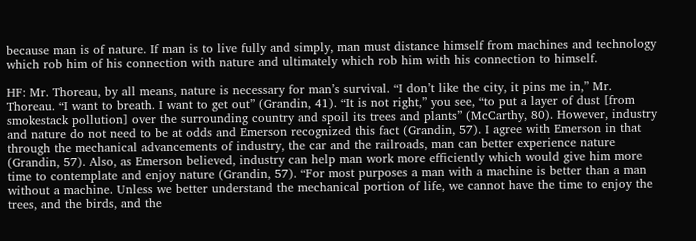because man is of nature. If man is to live fully and simply, man must distance himself from machines and technology which rob him of his connection with nature and ultimately which rob him with his connection to himself.

HF: Mr. Thoreau, by all means, nature is necessary for man’s survival. “I don’t like the city, it pins me in,” Mr. Thoreau. “I want to breath. I want to get out” (Grandin, 41). “It is not right,” you see, “to put a layer of dust [from smokestack pollution] over the surrounding country and spoil its trees and plants” (McCarthy, 80). However, industry and nature do not need to be at odds and Emerson recognized this fact (Grandin, 57). I agree with Emerson in that through the mechanical advancements of industry, the car and the railroads, man can better experience nature (Grandin, 57). Also, as Emerson believed, industry can help man work more efficiently which would give him more time to contemplate and enjoy nature (Grandin, 57). “For most purposes a man with a machine is better than a man without a machine. Unless we better understand the mechanical portion of life, we cannot have the time to enjoy the trees, and the birds, and the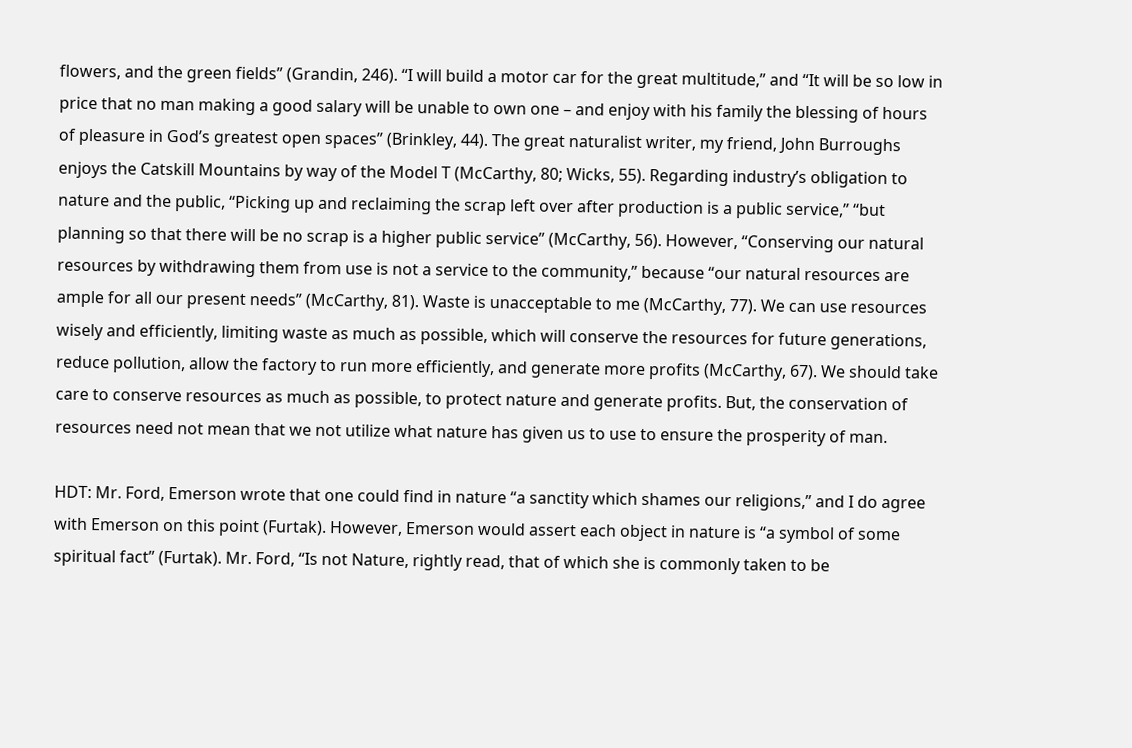flowers, and the green fields” (Grandin, 246). “I will build a motor car for the great multitude,” and “It will be so low in price that no man making a good salary will be unable to own one – and enjoy with his family the blessing of hours of pleasure in God’s greatest open spaces” (Brinkley, 44). The great naturalist writer, my friend, John Burroughs enjoys the Catskill Mountains by way of the Model T (McCarthy, 80; Wicks, 55). Regarding industry’s obligation to nature and the public, “Picking up and reclaiming the scrap left over after production is a public service,” “but planning so that there will be no scrap is a higher public service” (McCarthy, 56). However, “Conserving our natural resources by withdrawing them from use is not a service to the community,” because “our natural resources are ample for all our present needs” (McCarthy, 81). Waste is unacceptable to me (McCarthy, 77). We can use resources wisely and efficiently, limiting waste as much as possible, which will conserve the resources for future generations, reduce pollution, allow the factory to run more efficiently, and generate more profits (McCarthy, 67). We should take care to conserve resources as much as possible, to protect nature and generate profits. But, the conservation of resources need not mean that we not utilize what nature has given us to use to ensure the prosperity of man.

HDT: Mr. Ford, Emerson wrote that one could find in nature “a sanctity which shames our religions,” and I do agree with Emerson on this point (Furtak). However, Emerson would assert each object in nature is “a symbol of some spiritual fact” (Furtak). Mr. Ford, “Is not Nature, rightly read, that of which she is commonly taken to be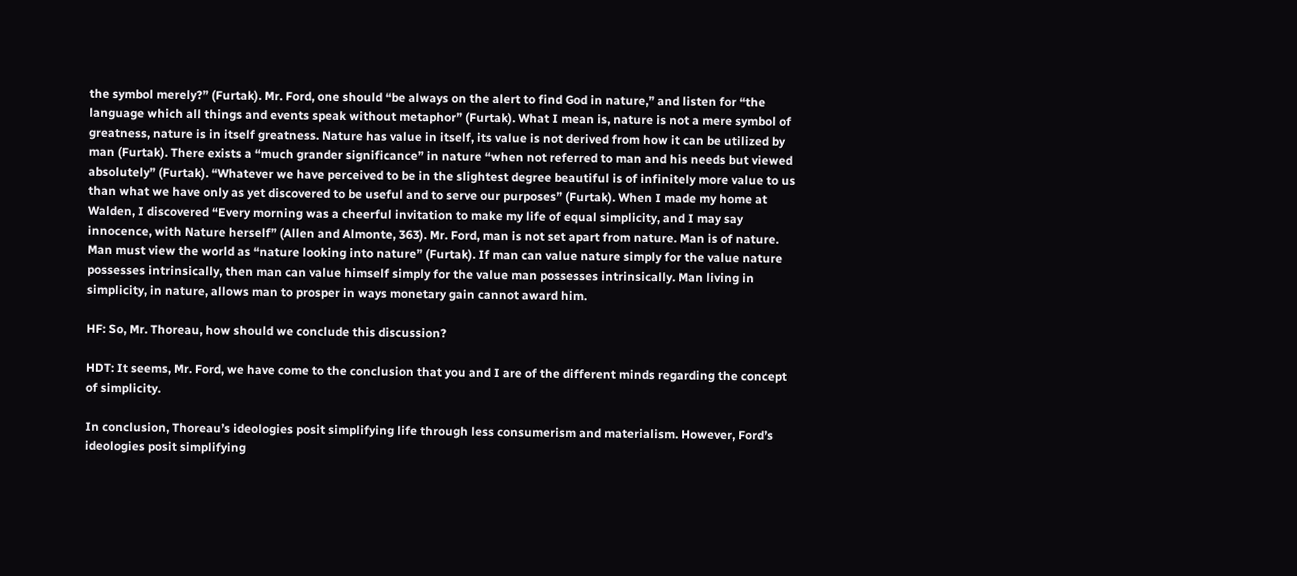the symbol merely?” (Furtak). Mr. Ford, one should “be always on the alert to find God in nature,” and listen for “the language which all things and events speak without metaphor” (Furtak). What I mean is, nature is not a mere symbol of greatness, nature is in itself greatness. Nature has value in itself, its value is not derived from how it can be utilized by man (Furtak). There exists a “much grander significance” in nature “when not referred to man and his needs but viewed absolutely” (Furtak). “Whatever we have perceived to be in the slightest degree beautiful is of infinitely more value to us than what we have only as yet discovered to be useful and to serve our purposes” (Furtak). When I made my home at Walden, I discovered “Every morning was a cheerful invitation to make my life of equal simplicity, and I may say innocence, with Nature herself” (Allen and Almonte, 363). Mr. Ford, man is not set apart from nature. Man is of nature. Man must view the world as “nature looking into nature” (Furtak). If man can value nature simply for the value nature possesses intrinsically, then man can value himself simply for the value man possesses intrinsically. Man living in simplicity, in nature, allows man to prosper in ways monetary gain cannot award him.

HF: So, Mr. Thoreau, how should we conclude this discussion?

HDT: It seems, Mr. Ford, we have come to the conclusion that you and I are of the different minds regarding the concept of simplicity.

In conclusion, Thoreau’s ideologies posit simplifying life through less consumerism and materialism. However, Ford’s ideologies posit simplifying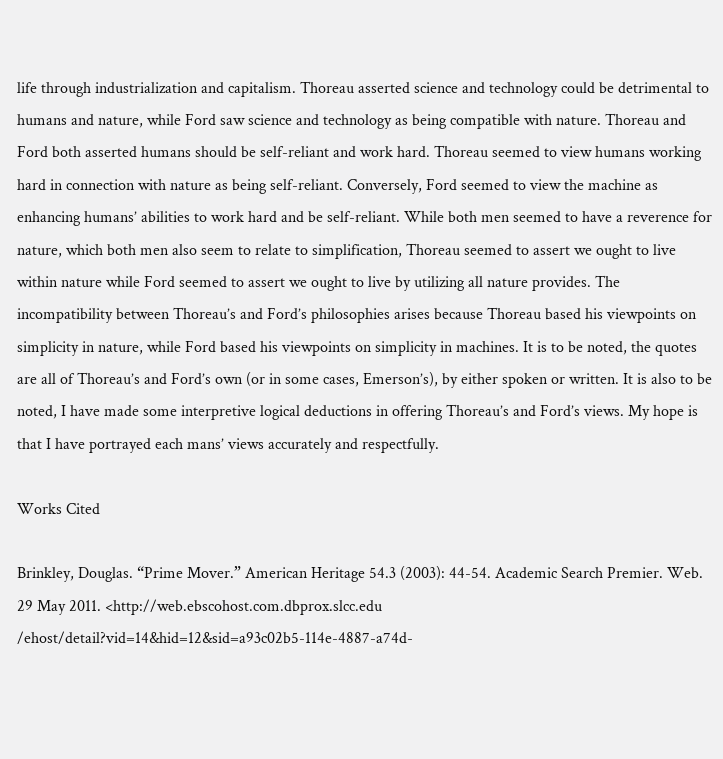life through industrialization and capitalism. Thoreau asserted science and technology could be detrimental to humans and nature, while Ford saw science and technology as being compatible with nature. Thoreau and Ford both asserted humans should be self-reliant and work hard. Thoreau seemed to view humans working hard in connection with nature as being self-reliant. Conversely, Ford seemed to view the machine as enhancing humans’ abilities to work hard and be self-reliant. While both men seemed to have a reverence for nature, which both men also seem to relate to simplification, Thoreau seemed to assert we ought to live within nature while Ford seemed to assert we ought to live by utilizing all nature provides. The incompatibility between Thoreau’s and Ford’s philosophies arises because Thoreau based his viewpoints on simplicity in nature, while Ford based his viewpoints on simplicity in machines. It is to be noted, the quotes are all of Thoreau’s and Ford’s own (or in some cases, Emerson’s), by either spoken or written. It is also to be noted, I have made some interpretive logical deductions in offering Thoreau’s and Ford’s views. My hope is that I have portrayed each mans’ views accurately and respectfully.

Works Cited

Brinkley, Douglas. “Prime Mover.” American Heritage 54.3 (2003): 44-54. Academic Search Premier. Web. 29 May 2011. <http://web.ebscohost.com.dbprox.slcc.edu /ehost/detail?vid=14&hid=12&sid=a93c02b5-114e-4887-a74d-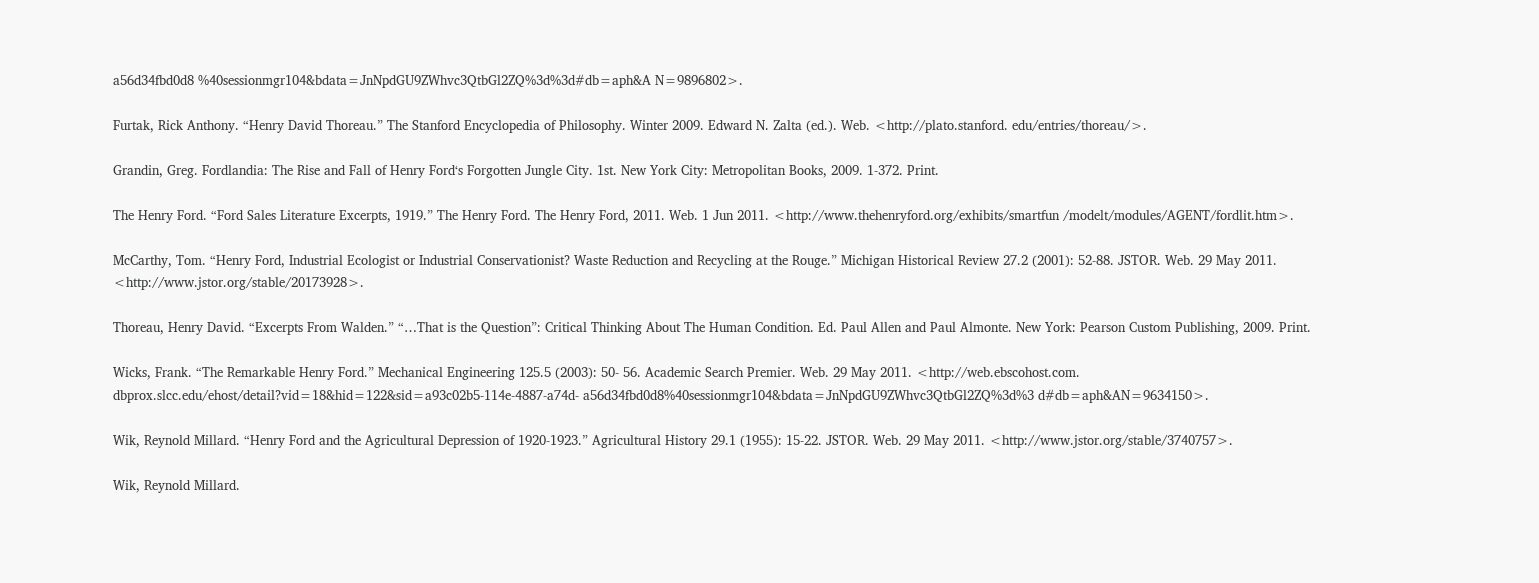a56d34fbd0d8 %40sessionmgr104&bdata=JnNpdGU9ZWhvc3QtbGl2ZQ%3d%3d#db=aph&A N=9896802>.

Furtak, Rick Anthony. “Henry David Thoreau.” The Stanford Encyclopedia of Philosophy. Winter 2009. Edward N. Zalta (ed.). Web. <http://plato.stanford. edu/entries/thoreau/>.

Grandin, Greg. Fordlandia: The Rise and Fall of Henry Ford‘s Forgotten Jungle City. 1st. New York City: Metropolitan Books, 2009. 1-372. Print.

The Henry Ford. “Ford Sales Literature Excerpts, 1919.” The Henry Ford. The Henry Ford, 2011. Web. 1 Jun 2011. <http://www.thehenryford.org/exhibits/smartfun /modelt/modules/AGENT/fordlit.htm>.

McCarthy, Tom. “Henry Ford, Industrial Ecologist or Industrial Conservationist? Waste Reduction and Recycling at the Rouge.” Michigan Historical Review 27.2 (2001): 52-88. JSTOR. Web. 29 May 2011. <http://www.jstor.org/stable/20173928>.

Thoreau, Henry David. “Excerpts From Walden.” “…That is the Question”: Critical Thinking About The Human Condition. Ed. Paul Allen and Paul Almonte. New York: Pearson Custom Publishing, 2009. Print.

Wicks, Frank. “The Remarkable Henry Ford.” Mechanical Engineering 125.5 (2003): 50- 56. Academic Search Premier. Web. 29 May 2011. <http://web.ebscohost.com. dbprox.slcc.edu/ehost/detail?vid=18&hid=122&sid=a93c02b5-114e-4887-a74d- a56d34fbd0d8%40sessionmgr104&bdata=JnNpdGU9ZWhvc3QtbGl2ZQ%3d%3 d#db=aph&AN=9634150>.

Wik, Reynold Millard. “Henry Ford and the Agricultural Depression of 1920-1923.” Agricultural History 29.1 (1955): 15-22. JSTOR. Web. 29 May 2011. <http://www.jstor.org/stable/3740757>.

Wik, Reynold Millard.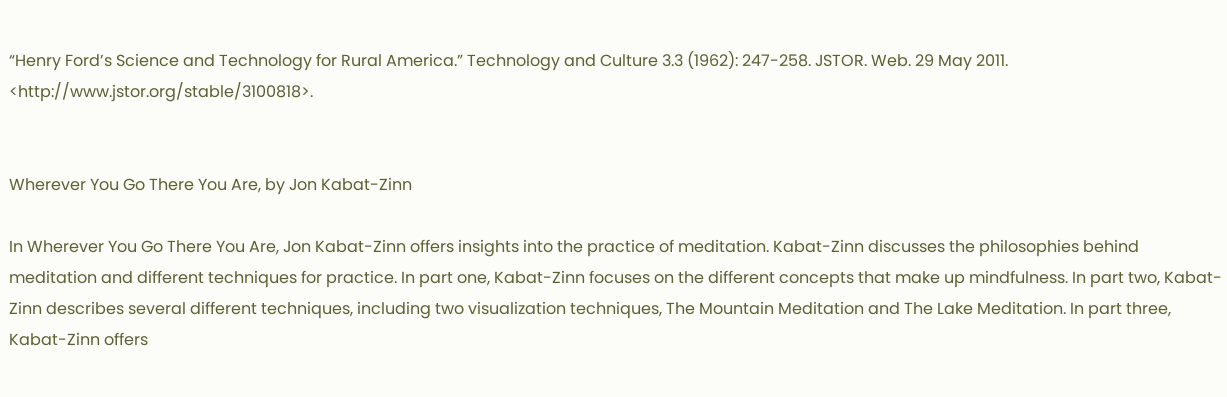“Henry Ford’s Science and Technology for Rural America.” Technology and Culture 3.3 (1962): 247-258. JSTOR. Web. 29 May 2011. <http://www.jstor.org/stable/3100818>.


Wherever You Go There You Are, by Jon Kabat-Zinn

In Wherever You Go There You Are, Jon Kabat-Zinn offers insights into the practice of meditation. Kabat-Zinn discusses the philosophies behind meditation and different techniques for practice. In part one, Kabat-Zinn focuses on the different concepts that make up mindfulness. In part two, Kabat-Zinn describes several different techniques, including two visualization techniques, The Mountain Meditation and The Lake Meditation. In part three, Kabat-Zinn offers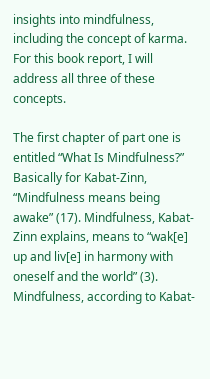insights into mindfulness, including the concept of karma. For this book report, I will address all three of these concepts.

The first chapter of part one is entitled “What Is Mindfulness?” Basically for Kabat-Zinn, “Mindfulness means being awake” (17). Mindfulness, Kabat-Zinn explains, means to “wak[e] up and liv[e] in harmony with oneself and the world” (3). Mindfulness, according to Kabat-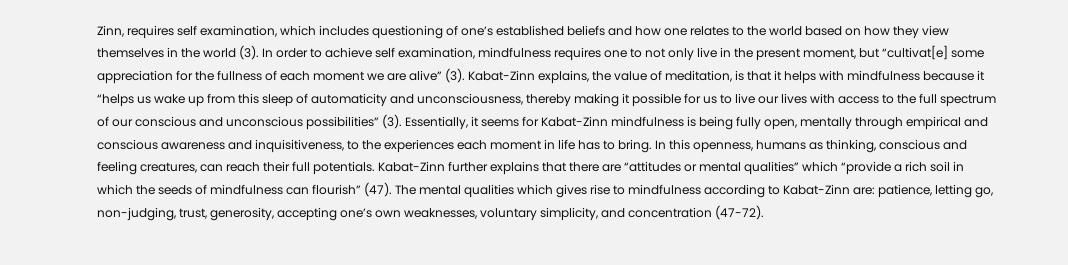Zinn, requires self examination, which includes questioning of one’s established beliefs and how one relates to the world based on how they view themselves in the world (3). In order to achieve self examination, mindfulness requires one to not only live in the present moment, but “cultivat[e] some appreciation for the fullness of each moment we are alive” (3). Kabat-Zinn explains, the value of meditation, is that it helps with mindfulness because it “helps us wake up from this sleep of automaticity and unconsciousness, thereby making it possible for us to live our lives with access to the full spectrum of our conscious and unconscious possibilities” (3). Essentially, it seems for Kabat-Zinn mindfulness is being fully open, mentally through empirical and conscious awareness and inquisitiveness, to the experiences each moment in life has to bring. In this openness, humans as thinking, conscious and feeling creatures, can reach their full potentials. Kabat-Zinn further explains that there are “attitudes or mental qualities” which “provide a rich soil in which the seeds of mindfulness can flourish” (47). The mental qualities which gives rise to mindfulness according to Kabat-Zinn are: patience, letting go, non-judging, trust, generosity, accepting one’s own weaknesses, voluntary simplicity, and concentration (47-72).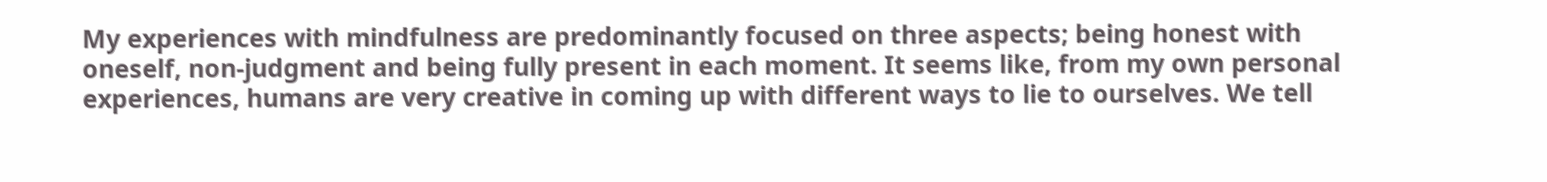My experiences with mindfulness are predominantly focused on three aspects; being honest with oneself, non-judgment and being fully present in each moment. It seems like, from my own personal experiences, humans are very creative in coming up with different ways to lie to ourselves. We tell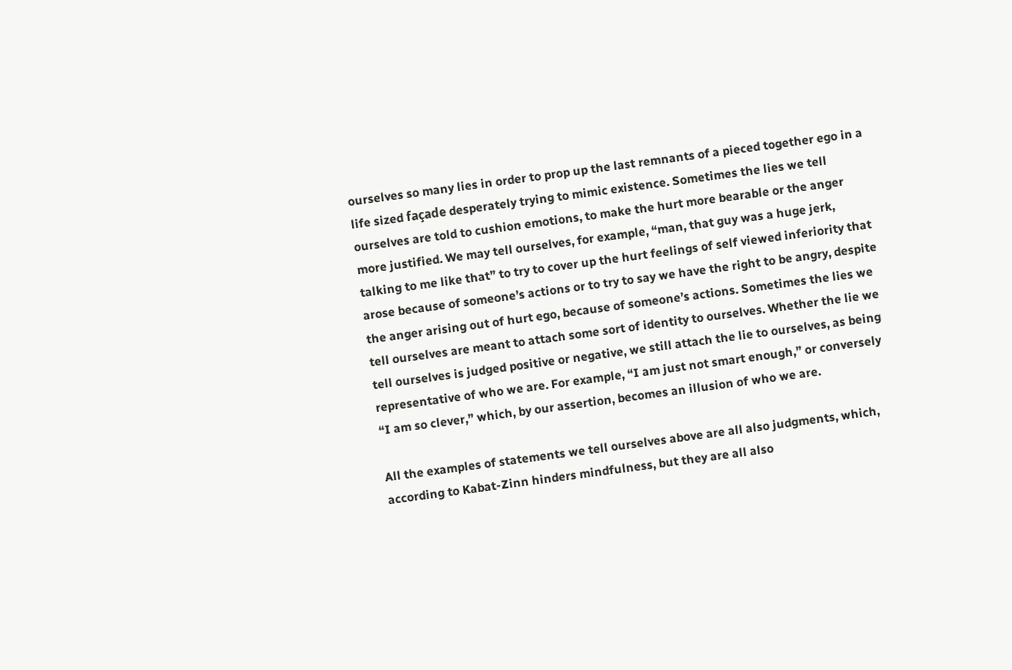ourselves so many lies in order to prop up the last remnants of a pieced together ego in a life sized façade desperately trying to mimic existence. Sometimes the lies we tell ourselves are told to cushion emotions, to make the hurt more bearable or the anger more justified. We may tell ourselves, for example, “man, that guy was a huge jerk, talking to me like that” to try to cover up the hurt feelings of self viewed inferiority that arose because of someone’s actions or to try to say we have the right to be angry, despite the anger arising out of hurt ego, because of someone’s actions. Sometimes the lies we tell ourselves are meant to attach some sort of identity to ourselves. Whether the lie we tell ourselves is judged positive or negative, we still attach the lie to ourselves, as being representative of who we are. For example, “I am just not smart enough,” or conversely “I am so clever,” which, by our assertion, becomes an illusion of who we are.

All the examples of statements we tell ourselves above are all also judgments, which, according to Kabat-Zinn hinders mindfulness, but they are all also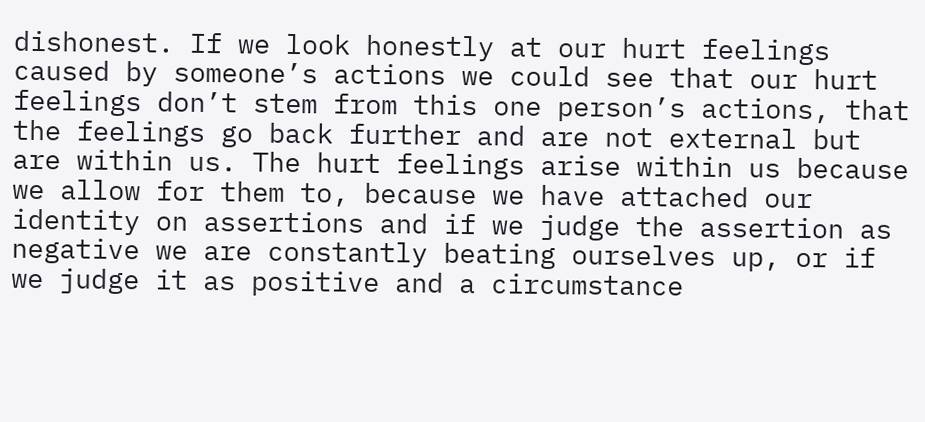dishonest. If we look honestly at our hurt feelings caused by someone’s actions we could see that our hurt feelings don’t stem from this one person’s actions, that the feelings go back further and are not external but are within us. The hurt feelings arise within us because we allow for them to, because we have attached our identity on assertions and if we judge the assertion as negative we are constantly beating ourselves up, or if we judge it as positive and a circumstance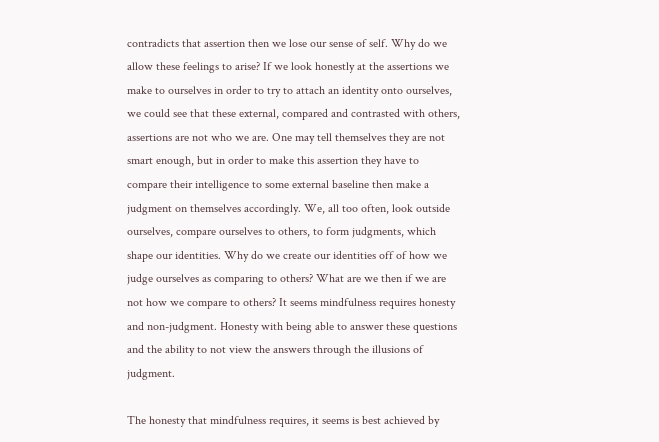contradicts that assertion then we lose our sense of self. Why do we allow these feelings to arise? If we look honestly at the assertions we make to ourselves in order to try to attach an identity onto ourselves, we could see that these external, compared and contrasted with others, assertions are not who we are. One may tell themselves they are not smart enough, but in order to make this assertion they have to compare their intelligence to some external baseline then make a judgment on themselves accordingly. We, all too often, look outside ourselves, compare ourselves to others, to form judgments, which shape our identities. Why do we create our identities off of how we judge ourselves as comparing to others? What are we then if we are not how we compare to others? It seems mindfulness requires honesty and non-judgment. Honesty with being able to answer these questions and the ability to not view the answers through the illusions of judgment.

The honesty that mindfulness requires, it seems is best achieved by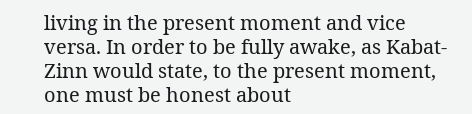living in the present moment and vice versa. In order to be fully awake, as Kabat-Zinn would state, to the present moment, one must be honest about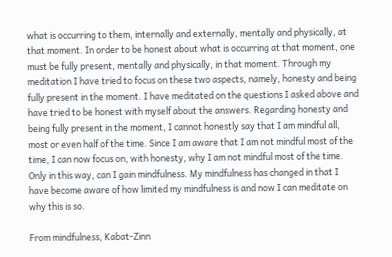what is occurring to them, internally and externally, mentally and physically, at that moment. In order to be honest about what is occurring at that moment, one must be fully present, mentally and physically, in that moment. Through my meditation I have tried to focus on these two aspects, namely, honesty and being fully present in the moment. I have meditated on the questions I asked above and have tried to be honest with myself about the answers. Regarding honesty and being fully present in the moment, I cannot honestly say that I am mindful all, most or even half of the time. Since I am aware that I am not mindful most of the time, I can now focus on, with honesty, why I am not mindful most of the time. Only in this way, can I gain mindfulness. My mindfulness has changed in that I have become aware of how limited my mindfulness is and now I can meditate on why this is so.

From mindfulness, Kabat-Zinn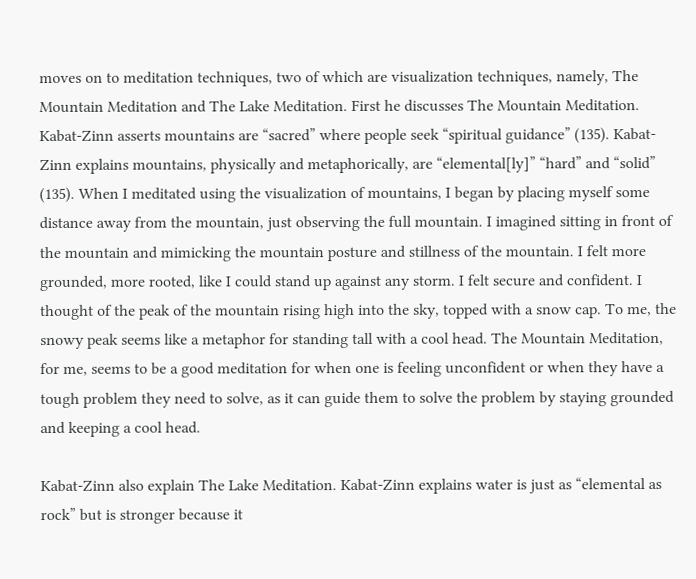moves on to meditation techniques, two of which are visualization techniques, namely, The Mountain Meditation and The Lake Meditation. First he discusses The Mountain Meditation. Kabat-Zinn asserts mountains are “sacred” where people seek “spiritual guidance” (135). Kabat-Zinn explains mountains, physically and metaphorically, are “elemental[ly]” “hard” and “solid” (135). When I meditated using the visualization of mountains, I began by placing myself some distance away from the mountain, just observing the full mountain. I imagined sitting in front of the mountain and mimicking the mountain posture and stillness of the mountain. I felt more grounded, more rooted, like I could stand up against any storm. I felt secure and confident. I thought of the peak of the mountain rising high into the sky, topped with a snow cap. To me, the snowy peak seems like a metaphor for standing tall with a cool head. The Mountain Meditation, for me, seems to be a good meditation for when one is feeling unconfident or when they have a tough problem they need to solve, as it can guide them to solve the problem by staying grounded and keeping a cool head.

Kabat-Zinn also explain The Lake Meditation. Kabat-Zinn explains water is just as “elemental as rock” but is stronger because it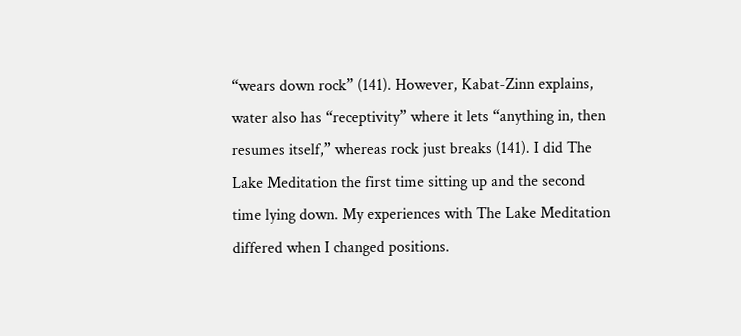“wears down rock” (141). However, Kabat-Zinn explains, water also has “receptivity” where it lets “anything in, then resumes itself,” whereas rock just breaks (141). I did The Lake Meditation the first time sitting up and the second time lying down. My experiences with The Lake Meditation differed when I changed positions.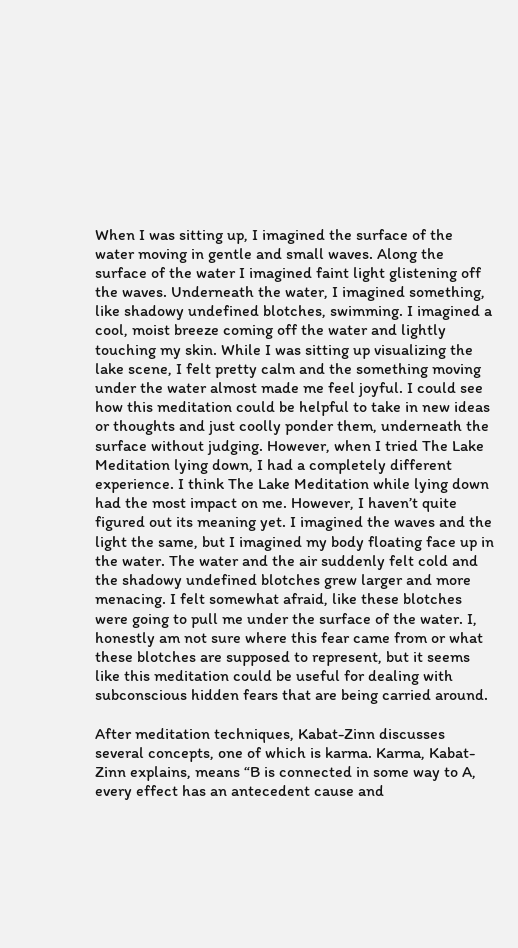When I was sitting up, I imagined the surface of the water moving in gentle and small waves. Along the surface of the water I imagined faint light glistening off the waves. Underneath the water, I imagined something, like shadowy undefined blotches, swimming. I imagined a cool, moist breeze coming off the water and lightly touching my skin. While I was sitting up visualizing the lake scene, I felt pretty calm and the something moving under the water almost made me feel joyful. I could see how this meditation could be helpful to take in new ideas or thoughts and just coolly ponder them, underneath the surface without judging. However, when I tried The Lake Meditation lying down, I had a completely different experience. I think The Lake Meditation while lying down had the most impact on me. However, I haven’t quite figured out its meaning yet. I imagined the waves and the light the same, but I imagined my body floating face up in the water. The water and the air suddenly felt cold and the shadowy undefined blotches grew larger and more menacing. I felt somewhat afraid, like these blotches were going to pull me under the surface of the water. I, honestly am not sure where this fear came from or what these blotches are supposed to represent, but it seems like this meditation could be useful for dealing with subconscious hidden fears that are being carried around.

After meditation techniques, Kabat-Zinn discusses several concepts, one of which is karma. Karma, Kabat-Zinn explains, means “B is connected in some way to A, every effect has an antecedent cause and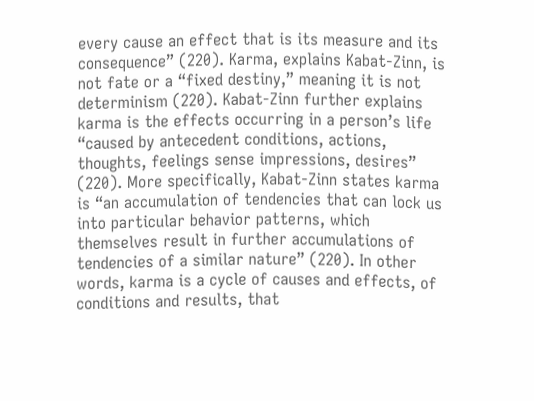every cause an effect that is its measure and its consequence” (220). Karma, explains Kabat-Zinn, is not fate or a “fixed destiny,” meaning it is not determinism (220). Kabat-Zinn further explains karma is the effects occurring in a person’s life “caused by antecedent conditions, actions, thoughts, feelings sense impressions, desires” (220). More specifically, Kabat-Zinn states karma is “an accumulation of tendencies that can lock us into particular behavior patterns, which themselves result in further accumulations of tendencies of a similar nature” (220). In other words, karma is a cycle of causes and effects, of conditions and results, that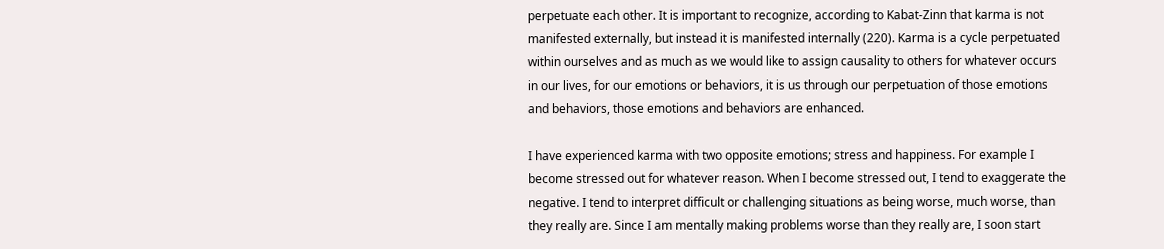perpetuate each other. It is important to recognize, according to Kabat-Zinn that karma is not manifested externally, but instead it is manifested internally (220). Karma is a cycle perpetuated within ourselves and as much as we would like to assign causality to others for whatever occurs in our lives, for our emotions or behaviors, it is us through our perpetuation of those emotions and behaviors, those emotions and behaviors are enhanced.

I have experienced karma with two opposite emotions; stress and happiness. For example I become stressed out for whatever reason. When I become stressed out, I tend to exaggerate the negative. I tend to interpret difficult or challenging situations as being worse, much worse, than they really are. Since I am mentally making problems worse than they really are, I soon start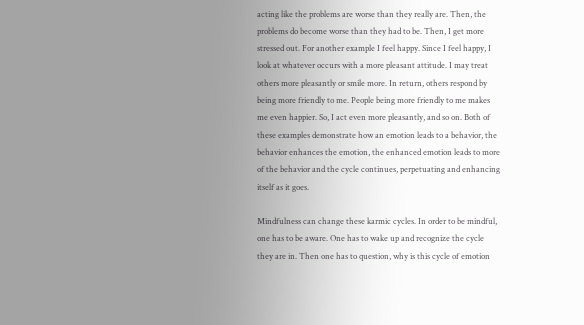acting like the problems are worse than they really are. Then, the problems do become worse than they had to be. Then, I get more stressed out. For another example I feel happy. Since I feel happy, I look at whatever occurs with a more pleasant attitude. I may treat others more pleasantly or smile more. In return, others respond by being more friendly to me. People being more friendly to me makes me even happier. So, I act even more pleasantly, and so on. Both of these examples demonstrate how an emotion leads to a behavior, the behavior enhances the emotion, the enhanced emotion leads to more of the behavior and the cycle continues, perpetuating and enhancing itself as it goes.

Mindfulness can change these karmic cycles. In order to be mindful, one has to be aware. One has to wake up and recognize the cycle they are in. Then one has to question, why is this cycle of emotion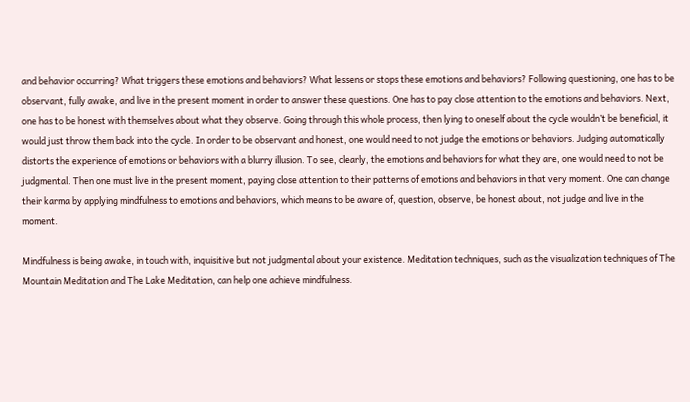and behavior occurring? What triggers these emotions and behaviors? What lessens or stops these emotions and behaviors? Following questioning, one has to be observant, fully awake, and live in the present moment in order to answer these questions. One has to pay close attention to the emotions and behaviors. Next, one has to be honest with themselves about what they observe. Going through this whole process, then lying to oneself about the cycle wouldn’t be beneficial, it would just throw them back into the cycle. In order to be observant and honest, one would need to not judge the emotions or behaviors. Judging automatically distorts the experience of emotions or behaviors with a blurry illusion. To see, clearly, the emotions and behaviors for what they are, one would need to not be judgmental. Then one must live in the present moment, paying close attention to their patterns of emotions and behaviors in that very moment. One can change their karma by applying mindfulness to emotions and behaviors, which means to be aware of, question, observe, be honest about, not judge and live in the moment.

Mindfulness is being awake, in touch with, inquisitive but not judgmental about your existence. Meditation techniques, such as the visualization techniques of The Mountain Meditation and The Lake Meditation, can help one achieve mindfulness.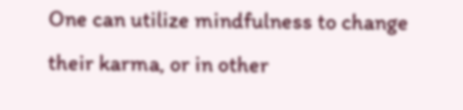One can utilize mindfulness to change their karma, or in other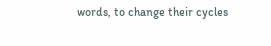words, to change their cycles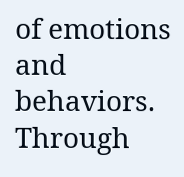of emotions and behaviors. Through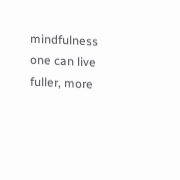mindfulness one can live fuller, more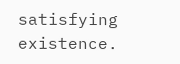satisfying existence.